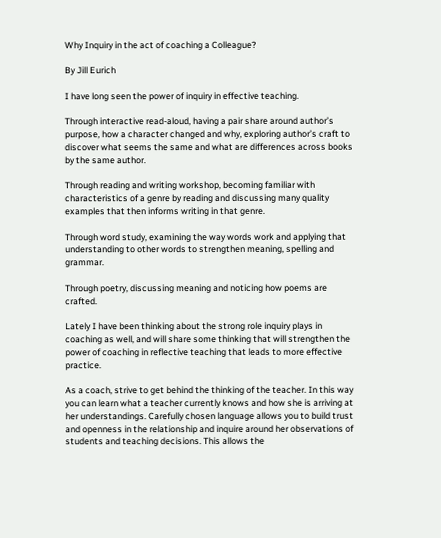Why Inquiry in the act of coaching a Colleague?

By Jill Eurich

I have long seen the power of inquiry in effective teaching.

Through interactive read-aloud, having a pair share around author’s purpose, how a character changed and why, exploring author’s craft to discover what seems the same and what are differences across books by the same author.

Through reading and writing workshop, becoming familiar with characteristics of a genre by reading and discussing many quality examples that then informs writing in that genre.

Through word study, examining the way words work and applying that understanding to other words to strengthen meaning, spelling and grammar.

Through poetry, discussing meaning and noticing how poems are crafted.

Lately I have been thinking about the strong role inquiry plays in coaching as well, and will share some thinking that will strengthen the power of coaching in reflective teaching that leads to more effective practice.

As a coach, strive to get behind the thinking of the teacher. In this way you can learn what a teacher currently knows and how she is arriving at her understandings. Carefully chosen language allows you to build trust and openness in the relationship and inquire around her observations of students and teaching decisions. This allows the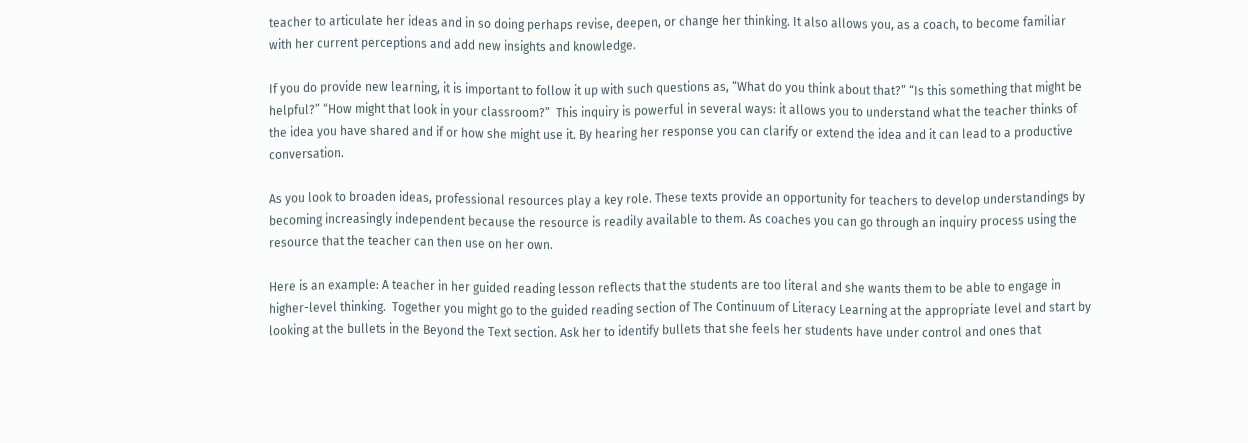teacher to articulate her ideas and in so doing perhaps revise, deepen, or change her thinking. It also allows you, as a coach, to become familiar with her current perceptions and add new insights and knowledge.

If you do provide new learning, it is important to follow it up with such questions as, “What do you think about that?” “Is this something that might be helpful?” “How might that look in your classroom?”  This inquiry is powerful in several ways: it allows you to understand what the teacher thinks of the idea you have shared and if or how she might use it. By hearing her response you can clarify or extend the idea and it can lead to a productive conversation.

As you look to broaden ideas, professional resources play a key role. These texts provide an opportunity for teachers to develop understandings by becoming increasingly independent because the resource is readily available to them. As coaches you can go through an inquiry process using the resource that the teacher can then use on her own.

Here is an example: A teacher in her guided reading lesson reflects that the students are too literal and she wants them to be able to engage in higher-level thinking.  Together you might go to the guided reading section of The Continuum of Literacy Learning at the appropriate level and start by looking at the bullets in the Beyond the Text section. Ask her to identify bullets that she feels her students have under control and ones that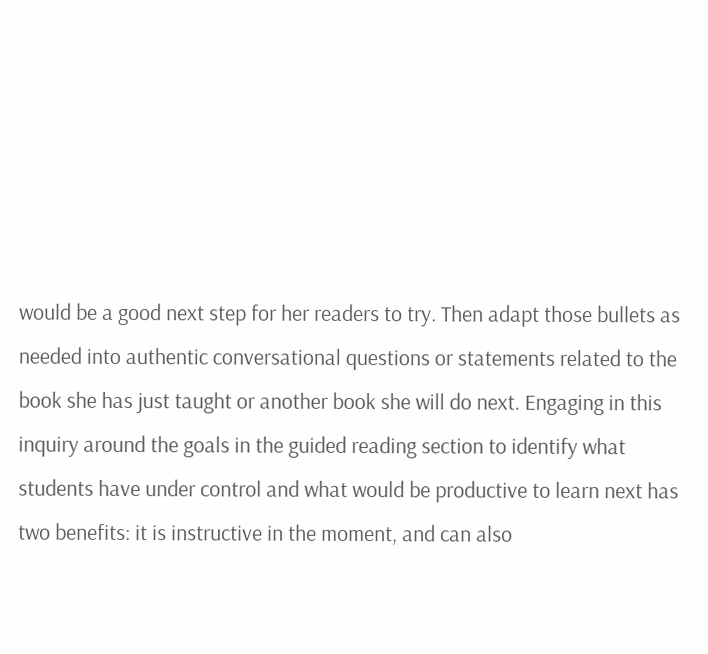would be a good next step for her readers to try. Then adapt those bullets as needed into authentic conversational questions or statements related to the book she has just taught or another book she will do next. Engaging in this inquiry around the goals in the guided reading section to identify what students have under control and what would be productive to learn next has two benefits: it is instructive in the moment, and can also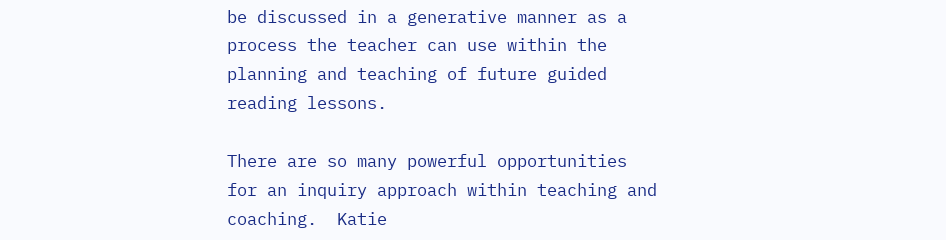be discussed in a generative manner as a process the teacher can use within the planning and teaching of future guided reading lessons.

There are so many powerful opportunities for an inquiry approach within teaching and coaching.  Katie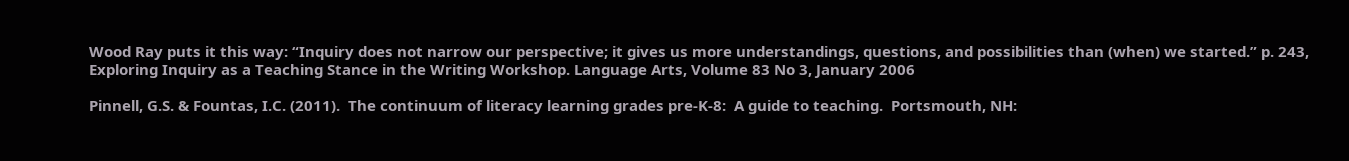Wood Ray puts it this way: “Inquiry does not narrow our perspective; it gives us more understandings, questions, and possibilities than (when) we started.” p. 243, Exploring Inquiry as a Teaching Stance in the Writing Workshop. Language Arts, Volume 83 No 3, January 2006

Pinnell, G.S. & Fountas, I.C. (2011).  The continuum of literacy learning grades pre-K-8:  A guide to teaching.  Portsmouth, NH: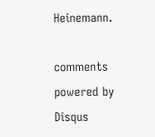Heinemann.

comments powered by Disqus